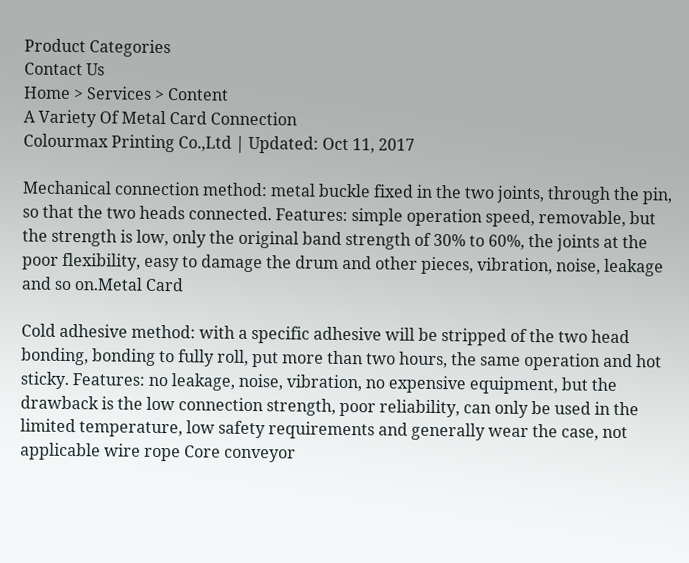Product Categories
Contact Us
Home > Services > Content
A Variety Of Metal Card Connection
Colourmax Printing Co.,Ltd | Updated: Oct 11, 2017

Mechanical connection method: metal buckle fixed in the two joints, through the pin, so that the two heads connected. Features: simple operation speed, removable, but the strength is low, only the original band strength of 30% to 60%, the joints at the poor flexibility, easy to damage the drum and other pieces, vibration, noise, leakage and so on.Metal Card

Cold adhesive method: with a specific adhesive will be stripped of the two head bonding, bonding to fully roll, put more than two hours, the same operation and hot sticky. Features: no leakage, noise, vibration, no expensive equipment, but the drawback is the low connection strength, poor reliability, can only be used in the limited temperature, low safety requirements and generally wear the case, not applicable wire rope Core conveyor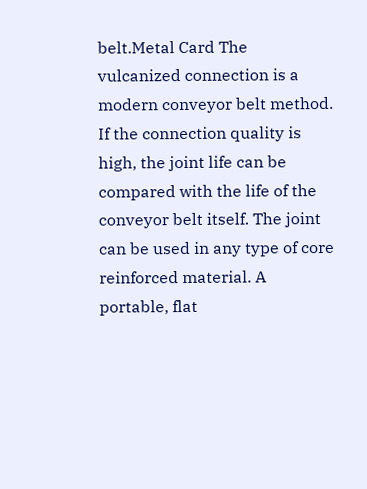belt.Metal Card The vulcanized connection is a modern conveyor belt method. If the connection quality is high, the joint life can be compared with the life of the conveyor belt itself. The joint can be used in any type of core reinforced material. A portable, flat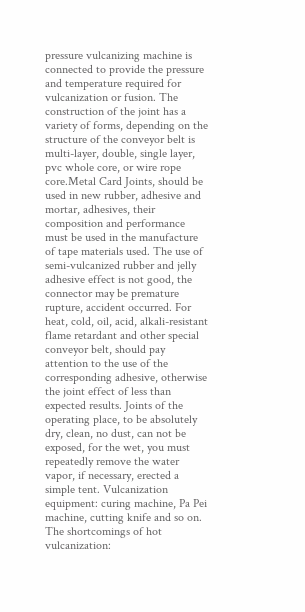pressure vulcanizing machine is connected to provide the pressure and temperature required for vulcanization or fusion. The construction of the joint has a variety of forms, depending on the structure of the conveyor belt is multi-layer, double, single layer, pvc whole core, or wire rope core.Metal Card Joints, should be used in new rubber, adhesive and mortar, adhesives, their composition and performance must be used in the manufacture of tape materials used. The use of semi-vulcanized rubber and jelly adhesive effect is not good, the connector may be premature rupture, accident occurred. For heat, cold, oil, acid, alkali-resistant flame retardant and other special conveyor belt, should pay attention to the use of the corresponding adhesive, otherwise the joint effect of less than expected results. Joints of the operating place, to be absolutely dry, clean, no dust, can not be exposed, for the wet, you must repeatedly remove the water vapor, if necessary, erected a simple tent. Vulcanization equipment: curing machine, Pa Pei machine, cutting knife and so on. The shortcomings of hot vulcanization: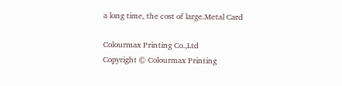a long time, the cost of large.Metal Card

Colourmax Printing Co.,Ltd
Copyright © Colourmax Printing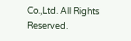Co.,Ltd. All Rights Reserved.